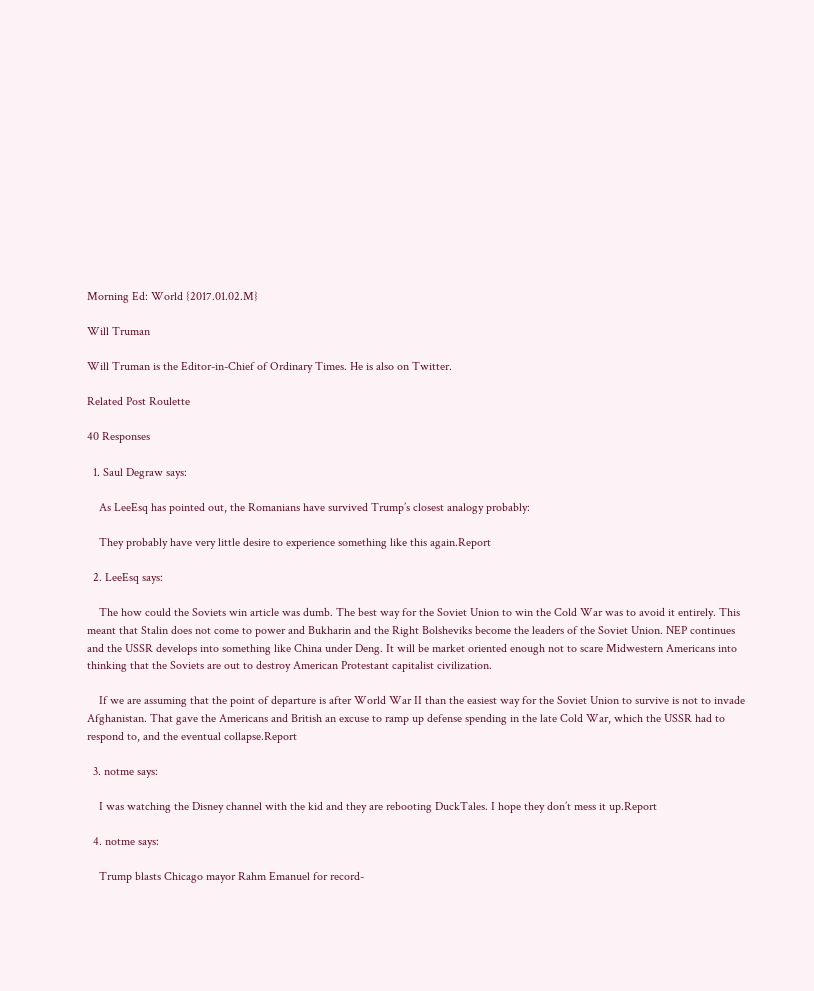Morning Ed: World {2017.01.02.M}

Will Truman

Will Truman is the Editor-in-Chief of Ordinary Times. He is also on Twitter.

Related Post Roulette

40 Responses

  1. Saul Degraw says:

    As LeeEsq has pointed out, the Romanians have survived Trump’s closest analogy probably:

    They probably have very little desire to experience something like this again.Report

  2. LeeEsq says:

    The how could the Soviets win article was dumb. The best way for the Soviet Union to win the Cold War was to avoid it entirely. This meant that Stalin does not come to power and Bukharin and the Right Bolsheviks become the leaders of the Soviet Union. NEP continues and the USSR develops into something like China under Deng. It will be market oriented enough not to scare Midwestern Americans into thinking that the Soviets are out to destroy American Protestant capitalist civilization.

    If we are assuming that the point of departure is after World War II than the easiest way for the Soviet Union to survive is not to invade Afghanistan. That gave the Americans and British an excuse to ramp up defense spending in the late Cold War, which the USSR had to respond to, and the eventual collapse.Report

  3. notme says:

    I was watching the Disney channel with the kid and they are rebooting DuckTales. I hope they don’t mess it up.Report

  4. notme says:

    Trump blasts Chicago mayor Rahm Emanuel for record-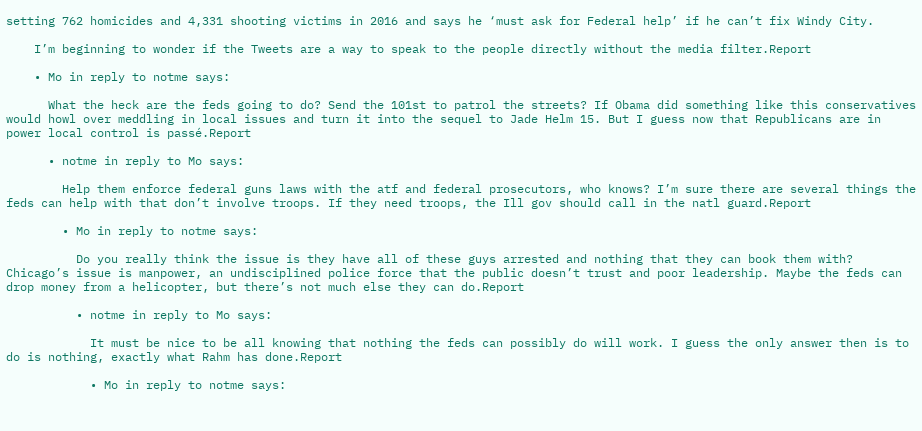setting 762 homicides and 4,331 shooting victims in 2016 and says he ‘must ask for Federal help’ if he can’t fix Windy City.

    I’m beginning to wonder if the Tweets are a way to speak to the people directly without the media filter.Report

    • Mo in reply to notme says:

      What the heck are the feds going to do? Send the 101st to patrol the streets? If Obama did something like this conservatives would howl over meddling in local issues and turn it into the sequel to Jade Helm 15. But I guess now that Republicans are in power local control is passé.Report

      • notme in reply to Mo says:

        Help them enforce federal guns laws with the atf and federal prosecutors, who knows? I’m sure there are several things the feds can help with that don’t involve troops. If they need troops, the Ill gov should call in the natl guard.Report

        • Mo in reply to notme says:

          Do you really think the issue is they have all of these guys arrested and nothing that they can book them with? Chicago’s issue is manpower, an undisciplined police force that the public doesn’t trust and poor leadership. Maybe the feds can drop money from a helicopter, but there’s not much else they can do.Report

          • notme in reply to Mo says:

            It must be nice to be all knowing that nothing the feds can possibly do will work. I guess the only answer then is to do is nothing, exactly what Rahm has done.Report

            • Mo in reply to notme says: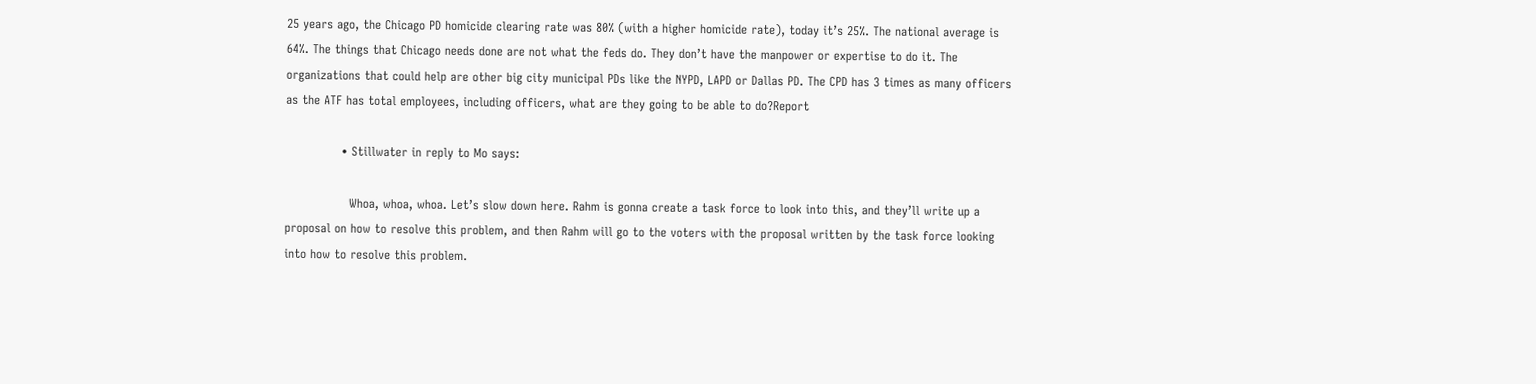25 years ago, the Chicago PD homicide clearing rate was 80% (with a higher homicide rate), today it’s 25%. The national average is 64%. The things that Chicago needs done are not what the feds do. They don’t have the manpower or expertise to do it. The organizations that could help are other big city municipal PDs like the NYPD, LAPD or Dallas PD. The CPD has 3 times as many officers as the ATF has total employees, including officers, what are they going to be able to do?Report

              • Stillwater in reply to Mo says:

                Whoa, whoa, whoa. Let’s slow down here. Rahm is gonna create a task force to look into this, and they’ll write up a proposal on how to resolve this problem, and then Rahm will go to the voters with the proposal written by the task force looking into how to resolve this problem.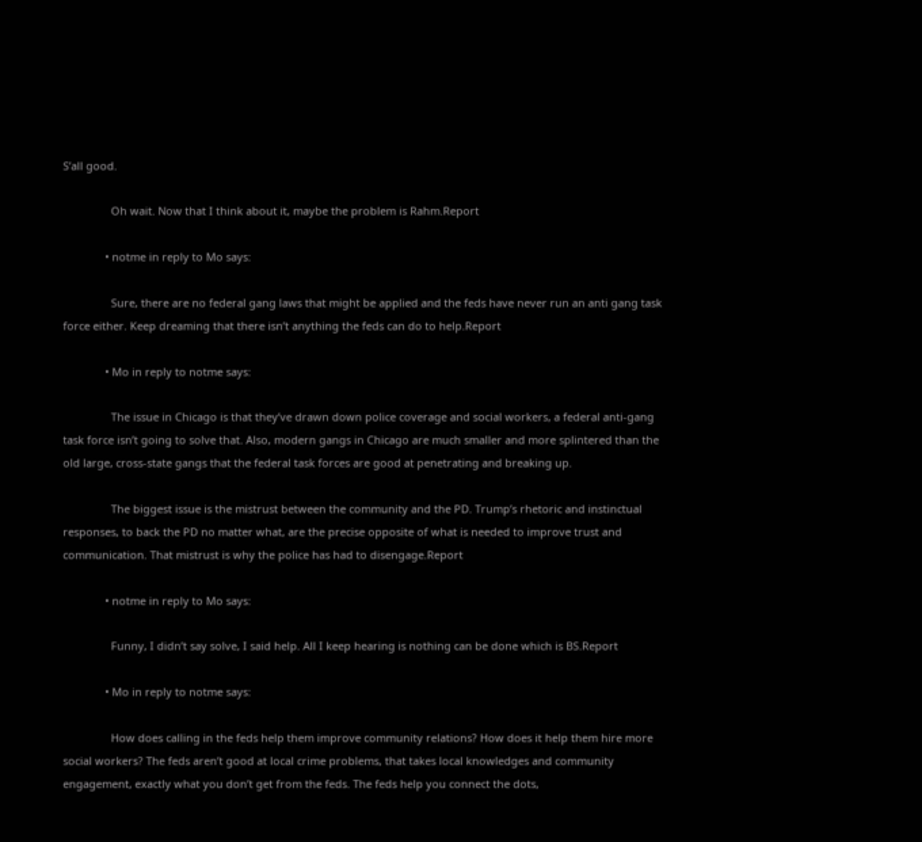S’all good.

                Oh wait. Now that I think about it, maybe the problem is Rahm.Report

              • notme in reply to Mo says:

                Sure, there are no federal gang laws that might be applied and the feds have never run an anti gang task force either. Keep dreaming that there isn’t anything the feds can do to help.Report

              • Mo in reply to notme says:

                The issue in Chicago is that they’ve drawn down police coverage and social workers, a federal anti-gang task force isn’t going to solve that. Also, modern gangs in Chicago are much smaller and more splintered than the old large, cross-state gangs that the federal task forces are good at penetrating and breaking up.

                The biggest issue is the mistrust between the community and the PD. Trump’s rhetoric and instinctual responses, to back the PD no matter what, are the precise opposite of what is needed to improve trust and communication. That mistrust is why the police has had to disengage.Report

              • notme in reply to Mo says:

                Funny, I didn’t say solve, I said help. All I keep hearing is nothing can be done which is BS.Report

              • Mo in reply to notme says:

                How does calling in the feds help them improve community relations? How does it help them hire more social workers? The feds aren’t good at local crime problems, that takes local knowledges and community engagement, exactly what you don’t get from the feds. The feds help you connect the dots,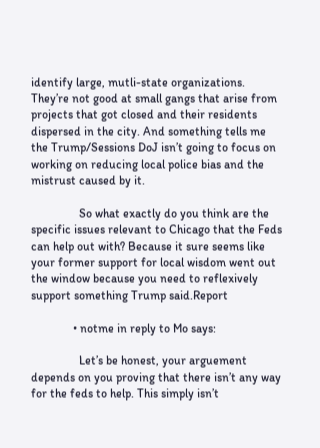identify large, mutli-state organizations. They’re not good at small gangs that arise from projects that got closed and their residents dispersed in the city. And something tells me the Trump/Sessions DoJ isn’t going to focus on working on reducing local police bias and the mistrust caused by it.

                So what exactly do you think are the specific issues relevant to Chicago that the Feds can help out with? Because it sure seems like your former support for local wisdom went out the window because you need to reflexively support something Trump said.Report

              • notme in reply to Mo says:

                Let’s be honest, your arguement depends on you proving that there isn’t any way for the feds to help. This simply isn’t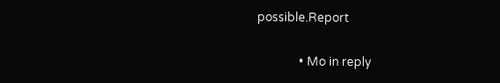possible.Report

              • Mo in reply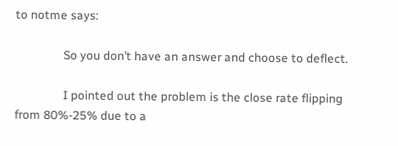to notme says:

                So you don’t have an answer and choose to deflect.

                I pointed out the problem is the close rate flipping from 80%-25% due to a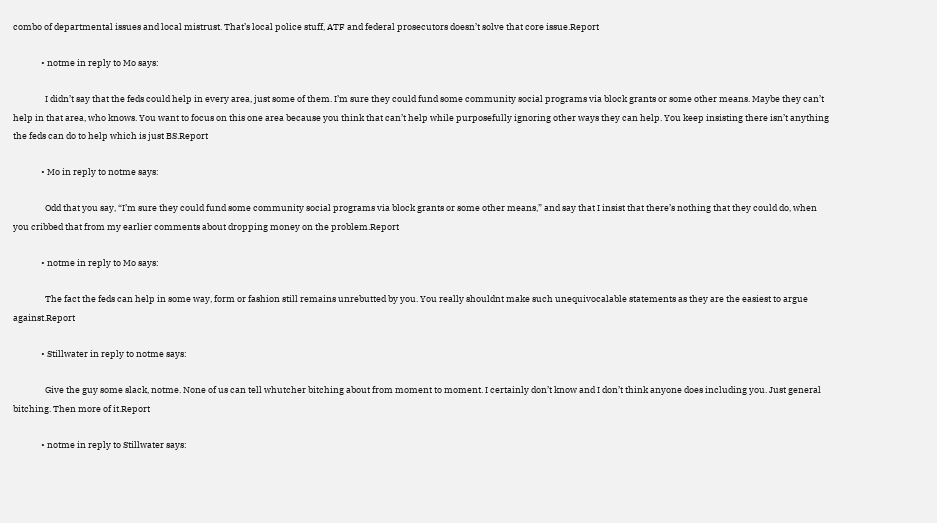combo of departmental issues and local mistrust. That’s local police stuff, ATF and federal prosecutors doesn’t solve that core issue.Report

              • notme in reply to Mo says:

                I didn’t say that the feds could help in every area, just some of them. I’m sure they could fund some community social programs via block grants or some other means. Maybe they can’t help in that area, who knows. You want to focus on this one area because you think that can’t help while purposefully ignoring other ways they can help. You keep insisting there isn’t anything the feds can do to help which is just BS.Report

              • Mo in reply to notme says:

                Odd that you say, “I’m sure they could fund some community social programs via block grants or some other means,” and say that I insist that there’s nothing that they could do, when you cribbed that from my earlier comments about dropping money on the problem.Report

              • notme in reply to Mo says:

                The fact the feds can help in some way, form or fashion still remains unrebutted by you. You really shouldnt make such unequivocalable statements as they are the easiest to argue against.Report

              • Stillwater in reply to notme says:

                Give the guy some slack, notme. None of us can tell whutcher bitching about from moment to moment. I certainly don’t know and I don’t think anyone does including you. Just general bitching. Then more of it.Report

              • notme in reply to Stillwater says: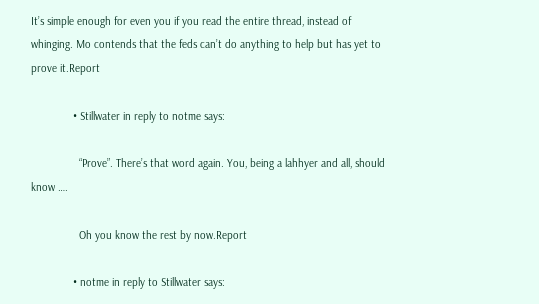It’s simple enough for even you if you read the entire thread, instead of whinging. Mo contends that the feds can’t do anything to help but has yet to prove it.Report

              • Stillwater in reply to notme says:

                “Prove”. There’s that word again. You, being a lahhyer and all, should know ….

                Oh you know the rest by now.Report

              • notme in reply to Stillwater says: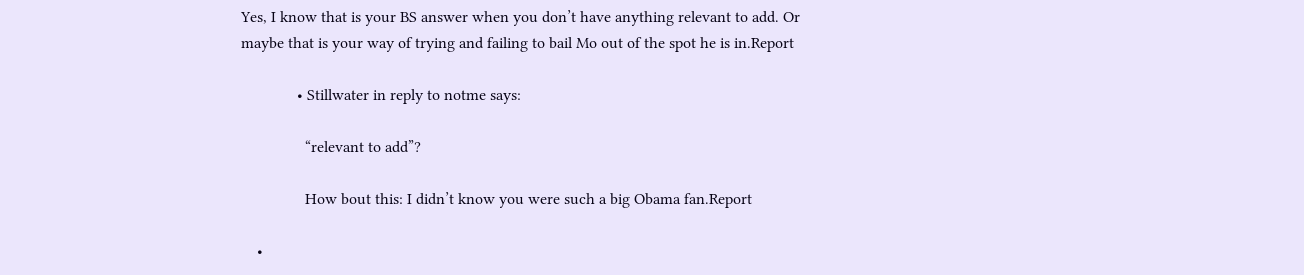Yes, I know that is your BS answer when you don’t have anything relevant to add. Or maybe that is your way of trying and failing to bail Mo out of the spot he is in.Report

              • Stillwater in reply to notme says:

                “relevant to add”?

                How bout this: I didn’t know you were such a big Obama fan.Report

    •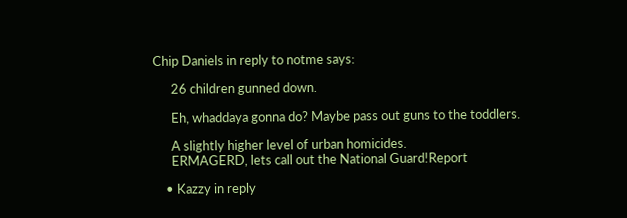Chip Daniels in reply to notme says:

      26 children gunned down.

      Eh, whaddaya gonna do? Maybe pass out guns to the toddlers.

      A slightly higher level of urban homicides.
      ERMAGERD, lets call out the National Guard!Report

    • Kazzy in reply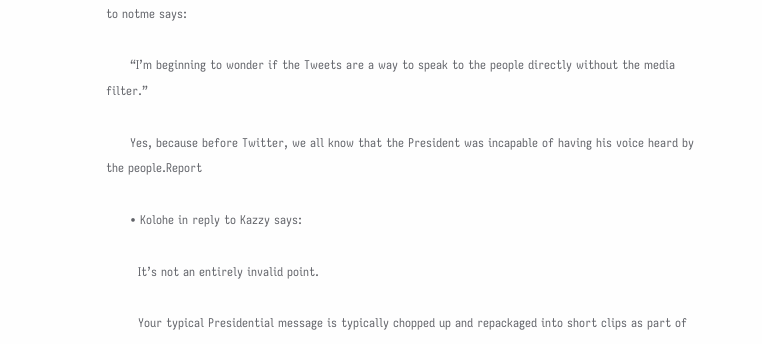to notme says:

      “I’m beginning to wonder if the Tweets are a way to speak to the people directly without the media filter.”

      Yes, because before Twitter, we all know that the President was incapable of having his voice heard by the people.Report

      • Kolohe in reply to Kazzy says:

        It’s not an entirely invalid point.

        Your typical Presidential message is typically chopped up and repackaged into short clips as part of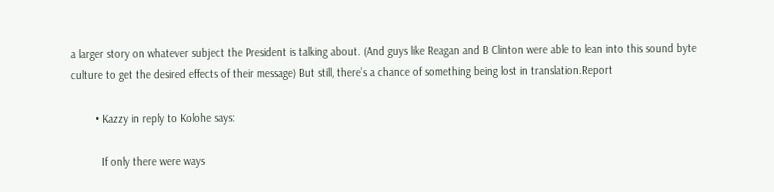a larger story on whatever subject the President is talking about. (And guys like Reagan and B Clinton were able to lean into this sound byte culture to get the desired effects of their message) But still, there’s a chance of something being lost in translation.Report

        • Kazzy in reply to Kolohe says:

          If only there were ways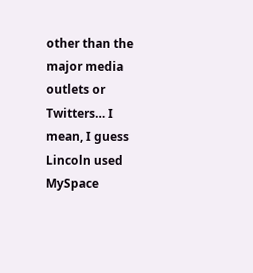other than the major media outlets or Twitters… I mean, I guess Lincoln used MySpace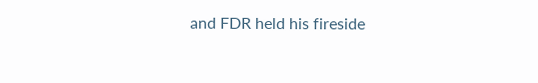and FDR held his fireside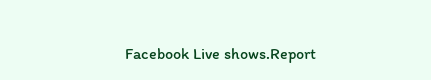Facebook Live shows.Report